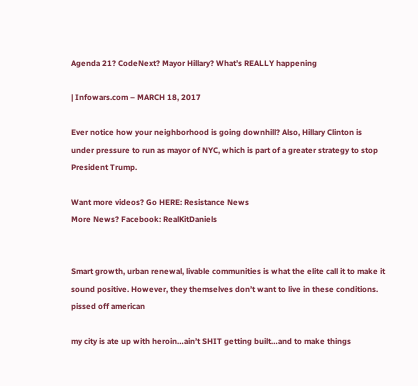Agenda 21? CodeNext? Mayor Hillary? What’s REALLY happening

| Infowars.com – MARCH 18, 2017

Ever notice how your neighborhood is going downhill? Also, Hillary Clinton is under pressure to run as mayor of NYC, which is part of a greater strategy to stop President Trump.

Want more videos? Go HERE: Resistance News
More News? Facebook: RealKitDaniels


Smart growth, urban renewal, livable communities is what the elite call it to make it sound positive. However, they themselves don’t want to live in these conditions.
pissed off american

my city is ate up with heroin…ain’t SHIT getting built…and to make things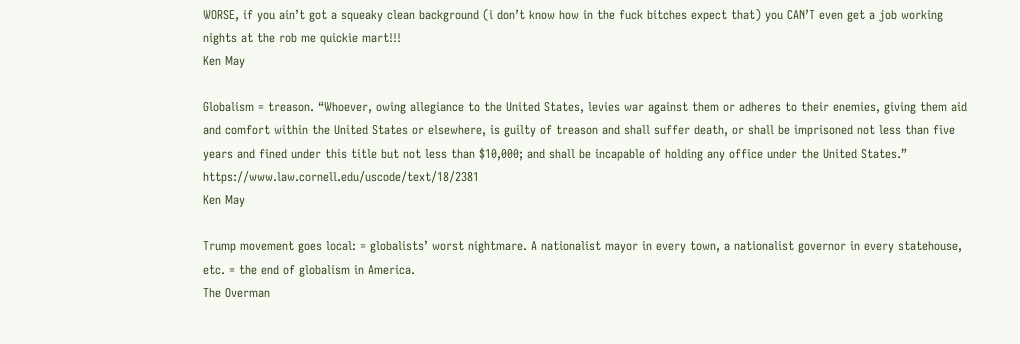WORSE, if you ain’t got a squeaky clean background (i don’t know how in the fuck bitches expect that) you CAN’T even get a job working nights at the rob me quickie mart!!!
Ken May

Globalism = treason. “Whoever, owing allegiance to the United States, levies war against them or adheres to their enemies, giving them aid and comfort within the United States or elsewhere, is guilty of treason and shall suffer death, or shall be imprisoned not less than five years and fined under this title but not less than $10,000; and shall be incapable of holding any office under the United States.” https://www.law.cornell.edu/uscode/text/18/2381
Ken May

Trump movement goes local: = globalists’ worst nightmare. A nationalist mayor in every town, a nationalist governor in every statehouse, etc. = the end of globalism in America.
The Overman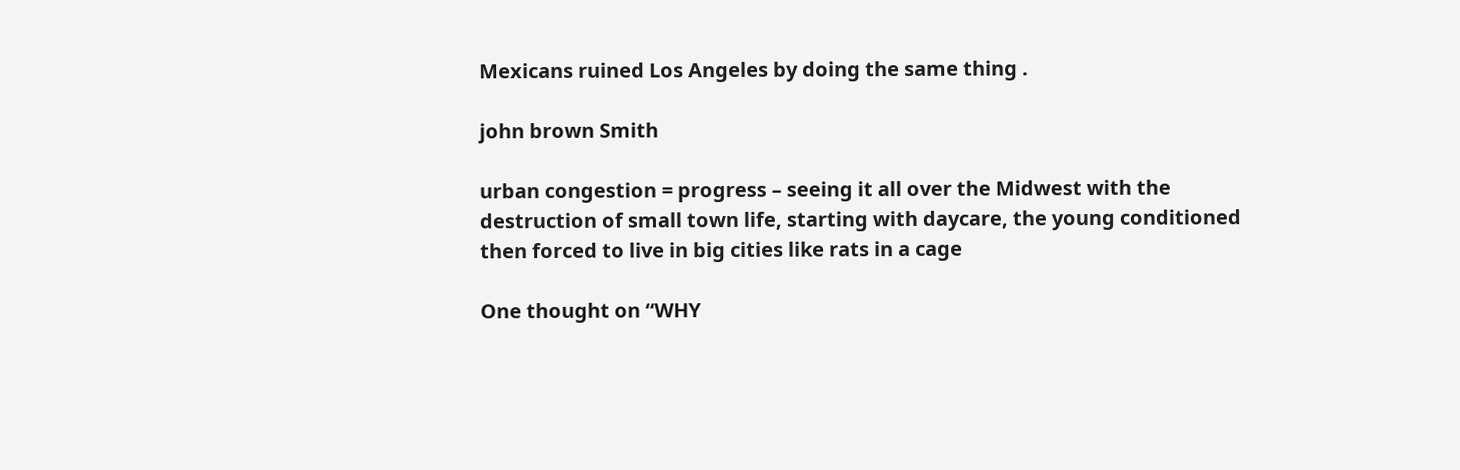Mexicans ruined Los Angeles by doing the same thing .

john brown Smith

urban congestion = progress – seeing it all over the Midwest with the destruction of small town life, starting with daycare, the young conditioned then forced to live in big cities like rats in a cage

One thought on “WHY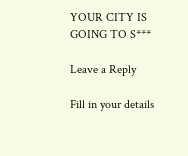YOUR CITY IS GOING TO S***

Leave a Reply

Fill in your details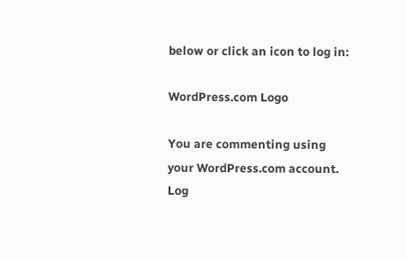below or click an icon to log in:

WordPress.com Logo

You are commenting using your WordPress.com account. Log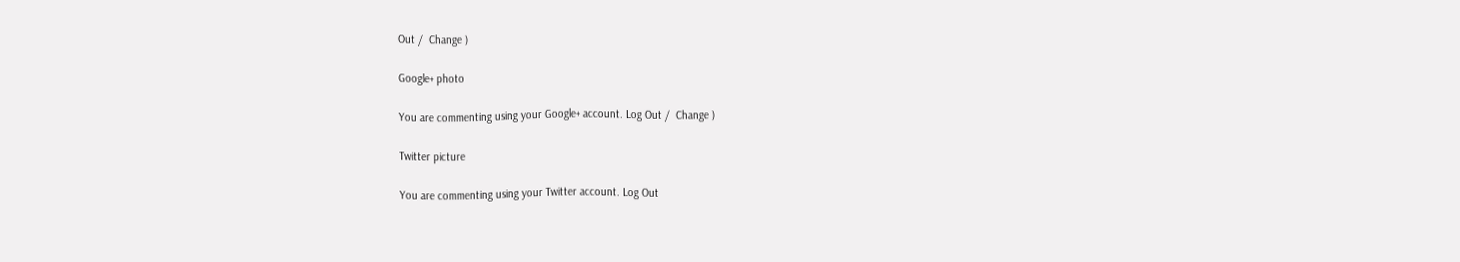Out /  Change )

Google+ photo

You are commenting using your Google+ account. Log Out /  Change )

Twitter picture

You are commenting using your Twitter account. Log Out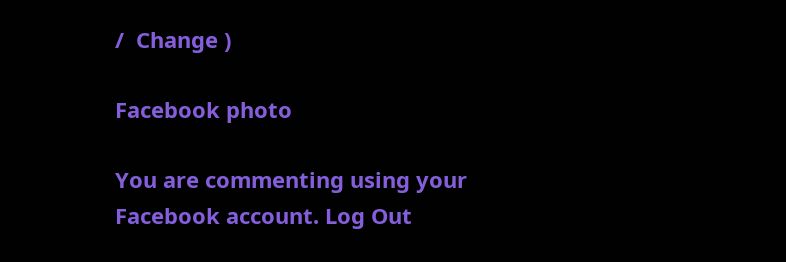/  Change )

Facebook photo

You are commenting using your Facebook account. Log Out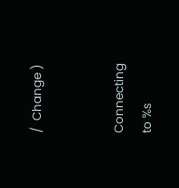/  Change )


Connecting to %s